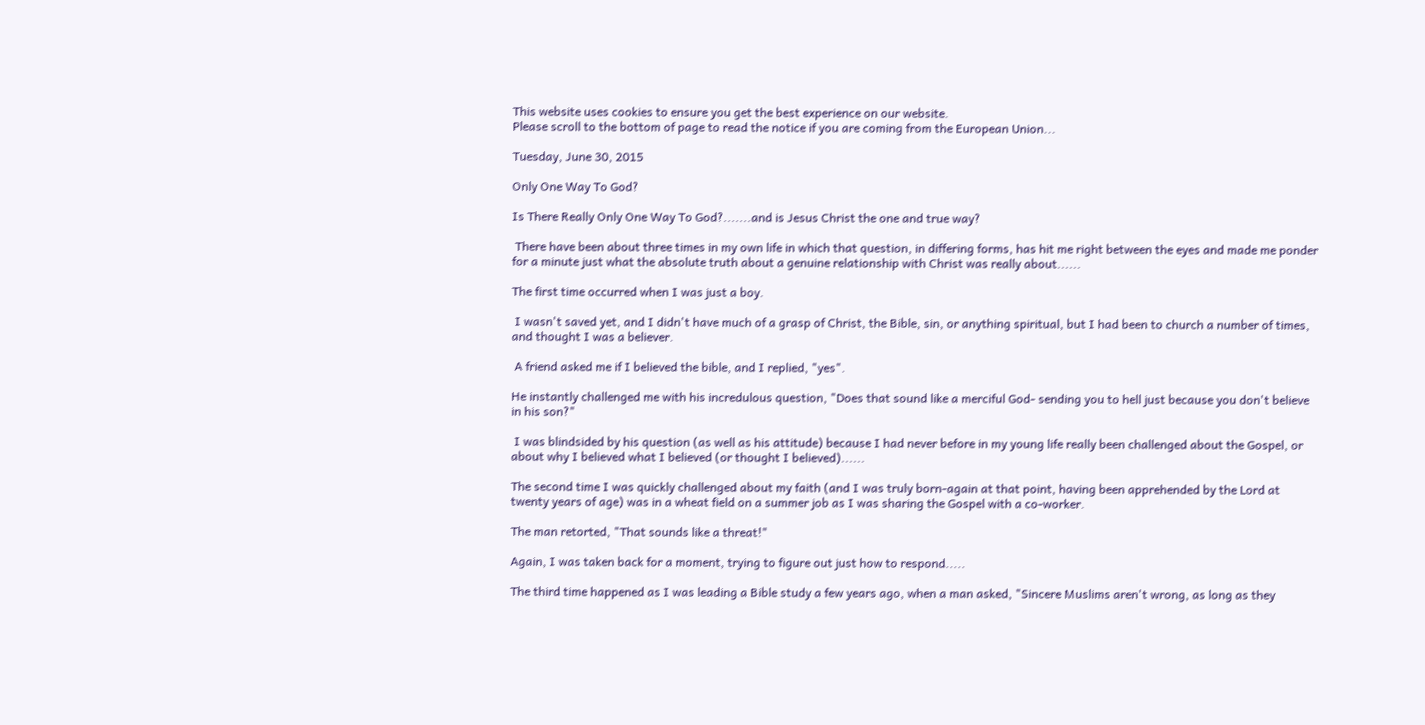This website uses cookies to ensure you get the best experience on our website.
Please scroll to the bottom of page to read the notice if you are coming from the European Union...

Tuesday, June 30, 2015

Only One Way To God?

Is There Really Only One Way To God?.......and is Jesus Christ the one and true way?

 There have been about three times in my own life in which that question, in differing forms, has hit me right between the eyes and made me ponder for a minute just what the absolute truth about a genuine relationship with Christ was really about......

The first time occurred when I was just a boy.

 I wasn't saved yet, and I didn't have much of a grasp of Christ, the Bible, sin, or anything spiritual, but I had been to church a number of times, and thought I was a believer.

 A friend asked me if I believed the bible, and I replied, "yes".

He instantly challenged me with his incredulous question, "Does that sound like a merciful God- sending you to hell just because you don't believe in his son?"

 I was blindsided by his question (as well as his attitude) because I had never before in my young life really been challenged about the Gospel, or about why I believed what I believed (or thought I believed)......

The second time I was quickly challenged about my faith (and I was truly born-again at that point, having been apprehended by the Lord at twenty years of age) was in a wheat field on a summer job as I was sharing the Gospel with a co-worker.

The man retorted, "That sounds like a threat!"

Again, I was taken back for a moment, trying to figure out just how to respond.....

The third time happened as I was leading a Bible study a few years ago, when a man asked, "Sincere Muslims aren't wrong, as long as they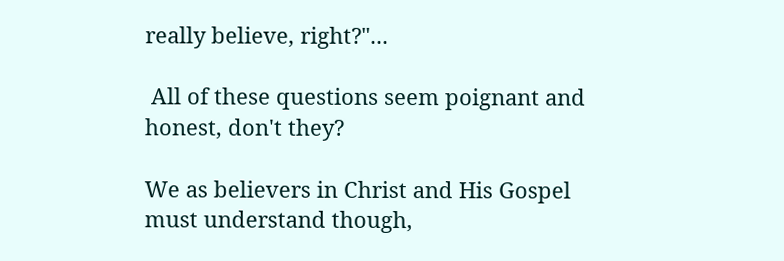really believe, right?"...

 All of these questions seem poignant and honest, don't they?

We as believers in Christ and His Gospel must understand though,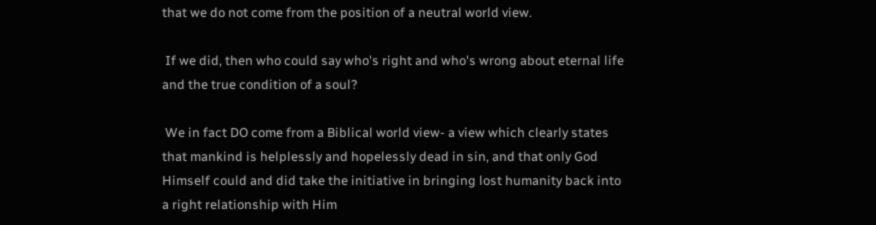that we do not come from the position of a neutral world view.

 If we did, then who could say who's right and who's wrong about eternal life and the true condition of a soul?

 We in fact DO come from a Biblical world view- a view which clearly states that mankind is helplessly and hopelessly dead in sin, and that only God Himself could and did take the initiative in bringing lost humanity back into a right relationship with Him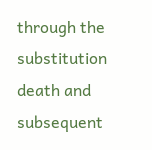through the substitution death and subsequent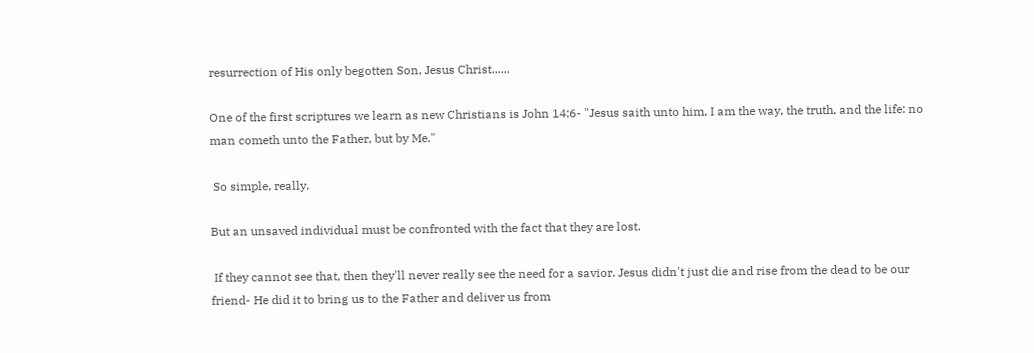resurrection of His only begotten Son, Jesus Christ......

One of the first scriptures we learn as new Christians is John 14:6- "Jesus saith unto him, I am the way, the truth, and the life: no man cometh unto the Father, but by Me."

 So simple, really.

But an unsaved individual must be confronted with the fact that they are lost.

 If they cannot see that, then they'll never really see the need for a savior. Jesus didn't just die and rise from the dead to be our friend- He did it to bring us to the Father and deliver us from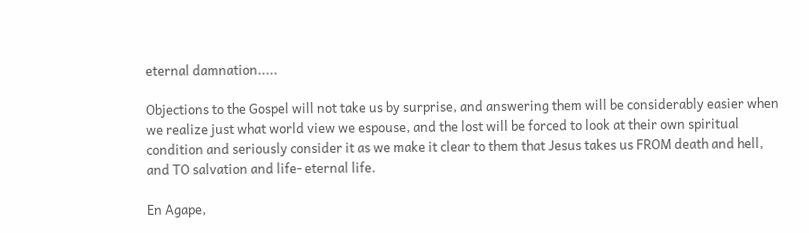eternal damnation.....

Objections to the Gospel will not take us by surprise, and answering them will be considerably easier when we realize just what world view we espouse, and the lost will be forced to look at their own spiritual condition and seriously consider it as we make it clear to them that Jesus takes us FROM death and hell, and TO salvation and life- eternal life.

En Agape,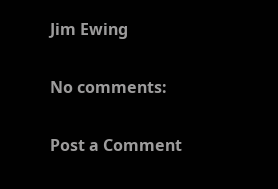Jim Ewing

No comments:

Post a Comment